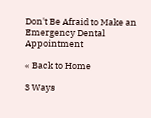Don't Be Afraid to Make an Emergency Dental Appointment

« Back to Home

3 Ways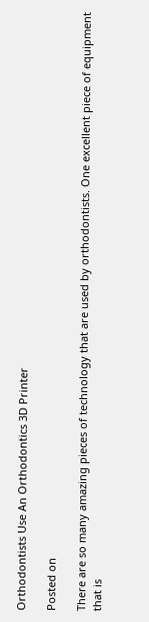Orthodontists Use An Orthodontics 3D Printer

Posted on

There are so many amazing pieces of technology that are used by orthodontists. One excellent piece of equipment that is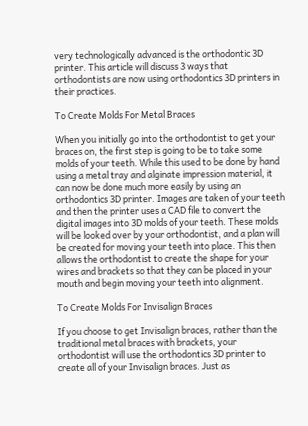very technologically advanced is the orthodontic 3D printer. This article will discuss 3 ways that orthodontists are now using orthodontics 3D printers in their practices.

To Create Molds For Metal Braces

When you initially go into the orthodontist to get your braces on, the first step is going to be to take some molds of your teeth. While this used to be done by hand using a metal tray and alginate impression material, it can now be done much more easily by using an orthodontics 3D printer. Images are taken of your teeth and then the printer uses a CAD file to convert the digital images into 3D molds of your teeth. These molds will be looked over by your orthodontist, and a plan will be created for moving your teeth into place. This then allows the orthodontist to create the shape for your wires and brackets so that they can be placed in your mouth and begin moving your teeth into alignment.

To Create Molds For Invisalign Braces

If you choose to get Invisalign braces, rather than the traditional metal braces with brackets, your orthodontist will use the orthodontics 3D printer to create all of your Invisalign braces. Just as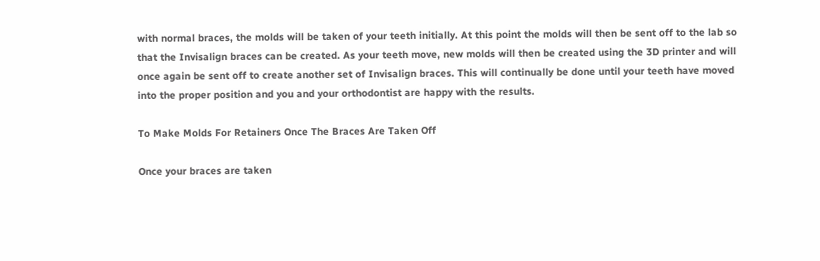with normal braces, the molds will be taken of your teeth initially. At this point the molds will then be sent off to the lab so that the Invisalign braces can be created. As your teeth move, new molds will then be created using the 3D printer and will once again be sent off to create another set of Invisalign braces. This will continually be done until your teeth have moved into the proper position and you and your orthodontist are happy with the results.

To Make Molds For Retainers Once The Braces Are Taken Off

Once your braces are taken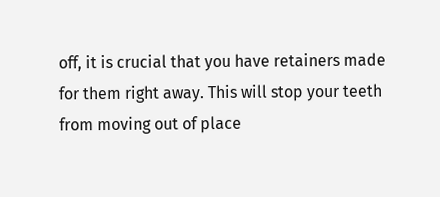off, it is crucial that you have retainers made for them right away. This will stop your teeth from moving out of place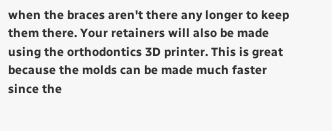when the braces aren't there any longer to keep them there. Your retainers will also be made using the orthodontics 3D printer. This is great because the molds can be made much faster since the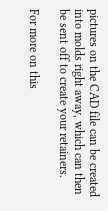pictures on the CAD file can be created into molds right away, which can then be sent off to create your retainers.

For more on this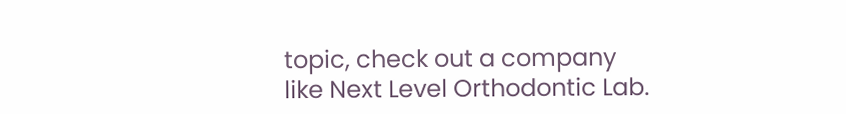topic, check out a company like Next Level Orthodontic Lab.